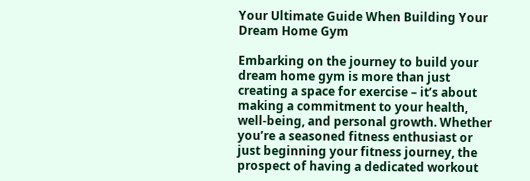Your Ultimate Guide When Building Your Dream Home Gym

Embarking on the journey to build your dream home gym is more than just creating a space for exercise – it’s about making a commitment to your health, well-being, and personal growth. Whether you’re a seasoned fitness enthusiast or just beginning your fitness journey, the prospect of having a dedicated workout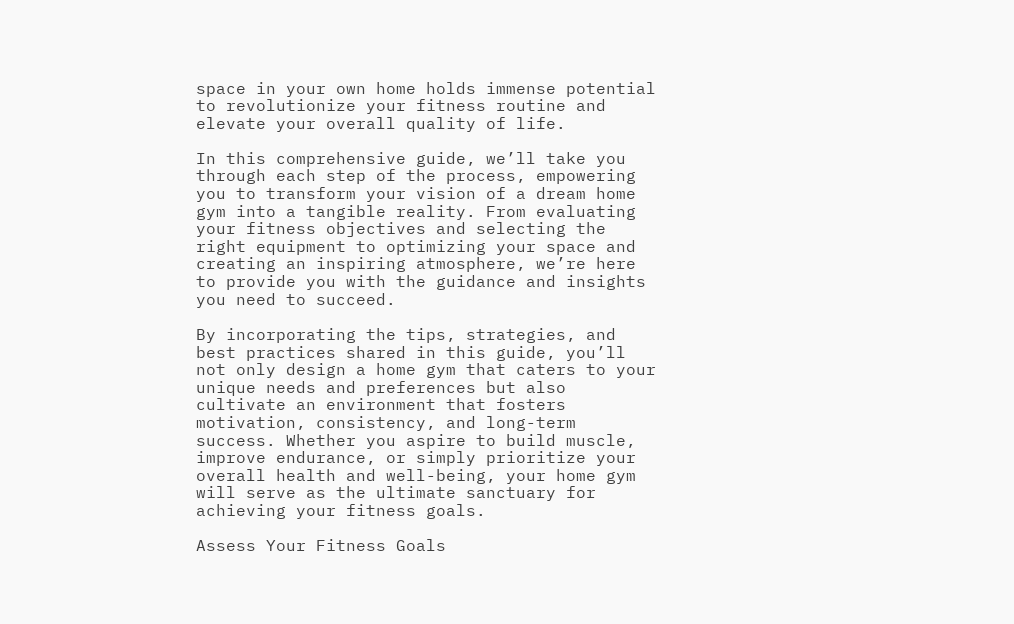space in your own home holds immense potential to revolutionize your fitness routine and elevate your overall quality of life.

In this comprehensive guide, we’ll take you through each step of the process, empowering you to transform your vision of a dream home gym into a tangible reality. From evaluating your fitness objectives and selecting the right equipment to optimizing your space and creating an inspiring atmosphere, we’re here to provide you with the guidance and insights you need to succeed.

By incorporating the tips, strategies, and best practices shared in this guide, you’ll not only design a home gym that caters to your unique needs and preferences but also cultivate an environment that fosters motivation, consistency, and long-term success. Whether you aspire to build muscle, improve endurance, or simply prioritize your overall health and well-being, your home gym will serve as the ultimate sanctuary for achieving your fitness goals.

Assess Your Fitness Goals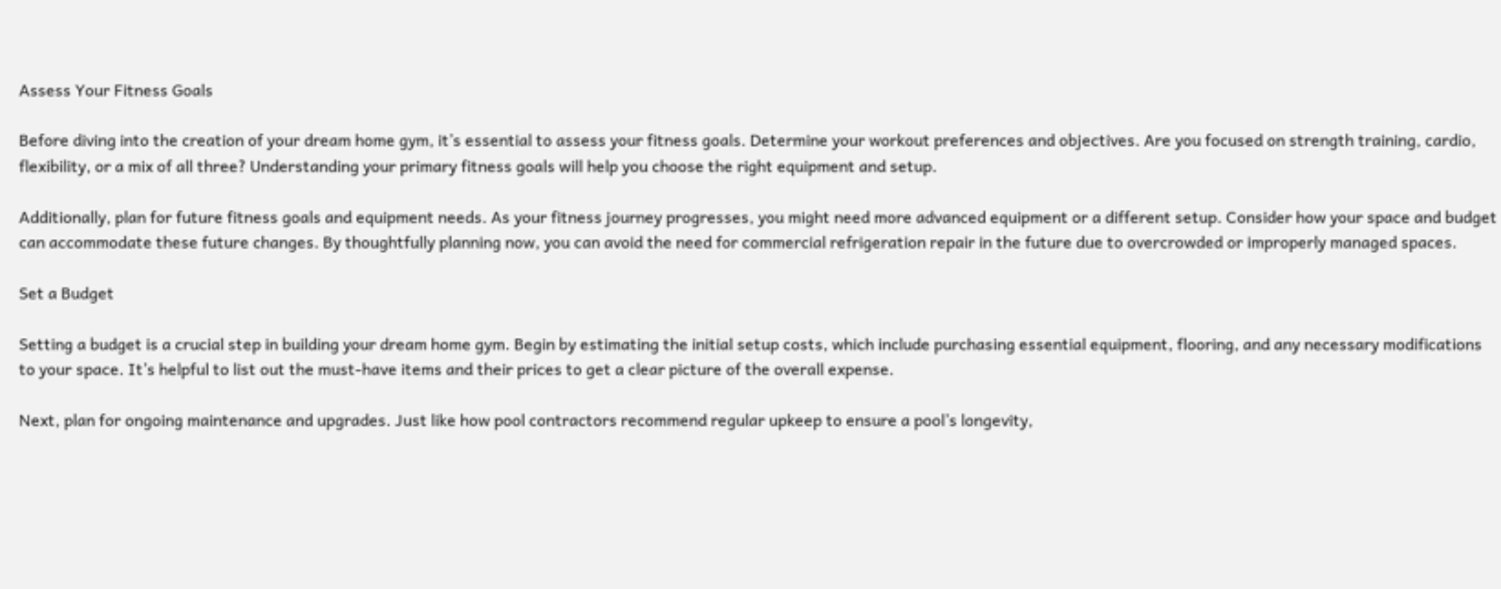Assess Your Fitness Goals

Before diving into the creation of your dream home gym, it’s essential to assess your fitness goals. Determine your workout preferences and objectives. Are you focused on strength training, cardio, flexibility, or a mix of all three? Understanding your primary fitness goals will help you choose the right equipment and setup.

Additionally, plan for future fitness goals and equipment needs. As your fitness journey progresses, you might need more advanced equipment or a different setup. Consider how your space and budget can accommodate these future changes. By thoughtfully planning now, you can avoid the need for commercial refrigeration repair in the future due to overcrowded or improperly managed spaces.

Set a Budget

Setting a budget is a crucial step in building your dream home gym. Begin by estimating the initial setup costs, which include purchasing essential equipment, flooring, and any necessary modifications to your space. It’s helpful to list out the must-have items and their prices to get a clear picture of the overall expense.

Next, plan for ongoing maintenance and upgrades. Just like how pool contractors recommend regular upkeep to ensure a pool’s longevity,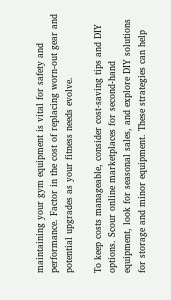maintaining your gym equipment is vital for safety and performance. Factor in the cost of replacing worn-out gear and potential upgrades as your fitness needs evolve.

To keep costs manageable, consider cost-saving tips and DIY options. Scour online marketplaces for second-hand equipment, look for seasonal sales, and explore DIY solutions for storage and minor equipment. These strategies can help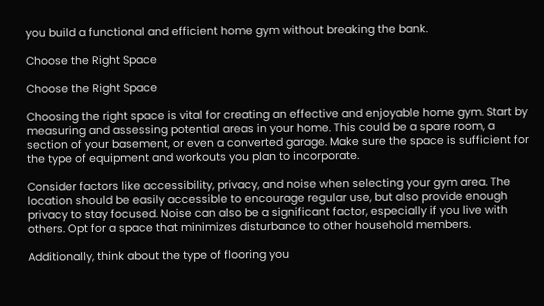you build a functional and efficient home gym without breaking the bank.

Choose the Right Space

Choose the Right Space

Choosing the right space is vital for creating an effective and enjoyable home gym. Start by measuring and assessing potential areas in your home. This could be a spare room, a section of your basement, or even a converted garage. Make sure the space is sufficient for the type of equipment and workouts you plan to incorporate.

Consider factors like accessibility, privacy, and noise when selecting your gym area. The location should be easily accessible to encourage regular use, but also provide enough privacy to stay focused. Noise can also be a significant factor, especially if you live with others. Opt for a space that minimizes disturbance to other household members.

Additionally, think about the type of flooring you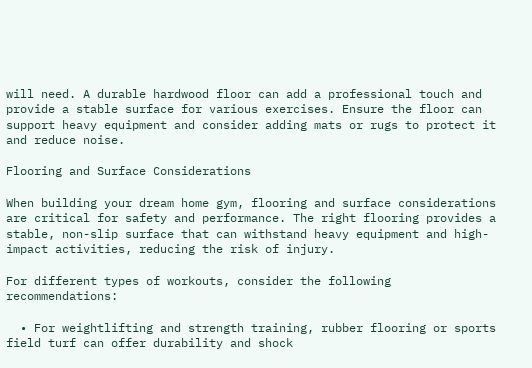will need. A durable hardwood floor can add a professional touch and provide a stable surface for various exercises. Ensure the floor can support heavy equipment and consider adding mats or rugs to protect it and reduce noise.

Flooring and Surface Considerations

When building your dream home gym, flooring and surface considerations are critical for safety and performance. The right flooring provides a stable, non-slip surface that can withstand heavy equipment and high-impact activities, reducing the risk of injury.

For different types of workouts, consider the following recommendations:

  • For weightlifting and strength training, rubber flooring or sports field turf can offer durability and shock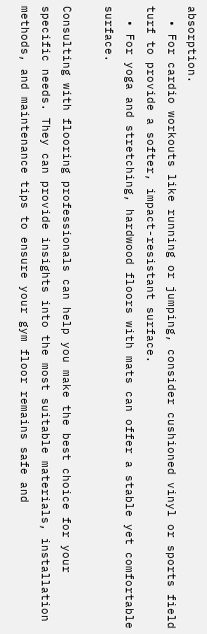absorption.
  • For cardio workouts like running or jumping, consider cushioned vinyl or sports field turf to provide a softer, impact-resistant surface.
  • For yoga and stretching, hardwood floors with mats can offer a stable yet comfortable surface.

Consulting with flooring professionals can help you make the best choice for your specific needs. They can provide insights into the most suitable materials, installation methods, and maintenance tips to ensure your gym floor remains safe and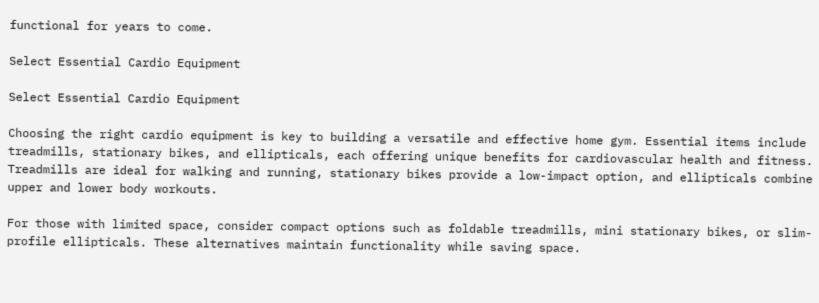functional for years to come.

Select Essential Cardio Equipment

Select Essential Cardio Equipment

Choosing the right cardio equipment is key to building a versatile and effective home gym. Essential items include treadmills, stationary bikes, and ellipticals, each offering unique benefits for cardiovascular health and fitness. Treadmills are ideal for walking and running, stationary bikes provide a low-impact option, and ellipticals combine upper and lower body workouts.

For those with limited space, consider compact options such as foldable treadmills, mini stationary bikes, or slim-profile ellipticals. These alternatives maintain functionality while saving space.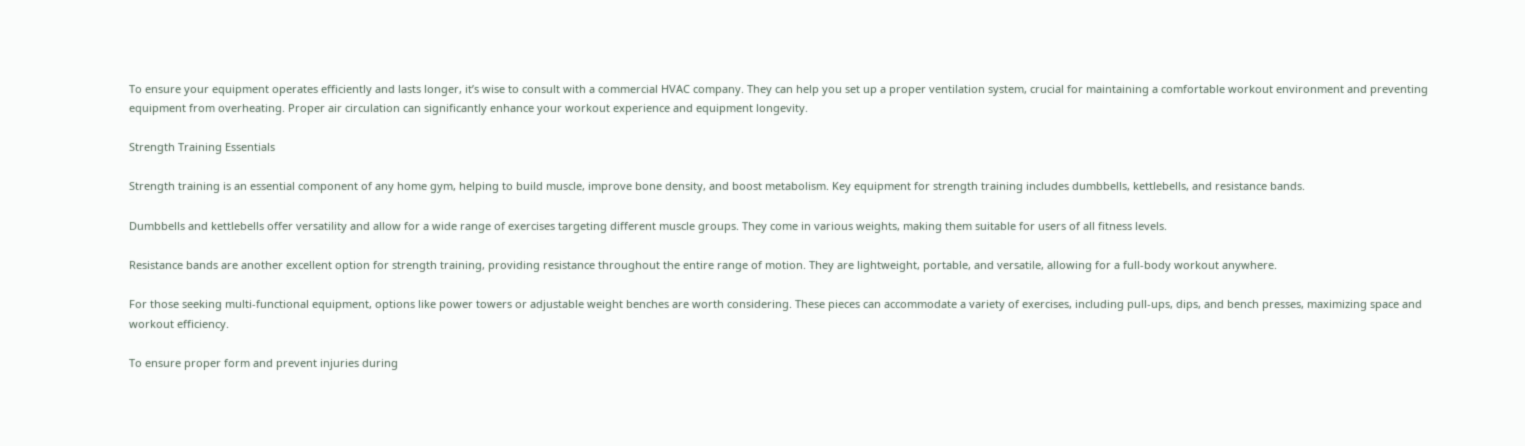To ensure your equipment operates efficiently and lasts longer, it’s wise to consult with a commercial HVAC company. They can help you set up a proper ventilation system, crucial for maintaining a comfortable workout environment and preventing equipment from overheating. Proper air circulation can significantly enhance your workout experience and equipment longevity.

Strength Training Essentials

Strength training is an essential component of any home gym, helping to build muscle, improve bone density, and boost metabolism. Key equipment for strength training includes dumbbells, kettlebells, and resistance bands.

Dumbbells and kettlebells offer versatility and allow for a wide range of exercises targeting different muscle groups. They come in various weights, making them suitable for users of all fitness levels.

Resistance bands are another excellent option for strength training, providing resistance throughout the entire range of motion. They are lightweight, portable, and versatile, allowing for a full-body workout anywhere.

For those seeking multi-functional equipment, options like power towers or adjustable weight benches are worth considering. These pieces can accommodate a variety of exercises, including pull-ups, dips, and bench presses, maximizing space and workout efficiency.

To ensure proper form and prevent injuries during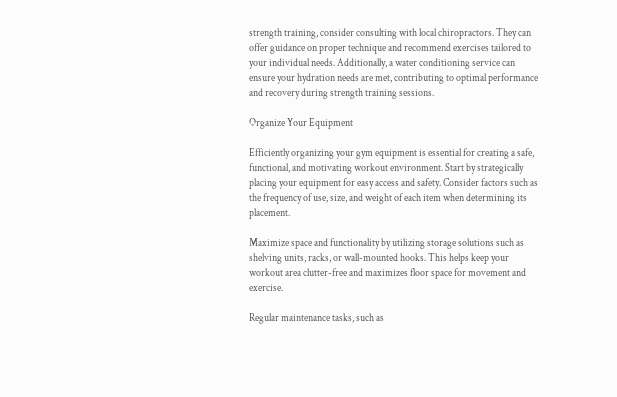strength training, consider consulting with local chiropractors. They can offer guidance on proper technique and recommend exercises tailored to your individual needs. Additionally, a water conditioning service can ensure your hydration needs are met, contributing to optimal performance and recovery during strength training sessions.

Organize Your Equipment

Efficiently organizing your gym equipment is essential for creating a safe, functional, and motivating workout environment. Start by strategically placing your equipment for easy access and safety. Consider factors such as the frequency of use, size, and weight of each item when determining its placement.

Maximize space and functionality by utilizing storage solutions such as shelving units, racks, or wall-mounted hooks. This helps keep your workout area clutter-free and maximizes floor space for movement and exercise.

Regular maintenance tasks, such as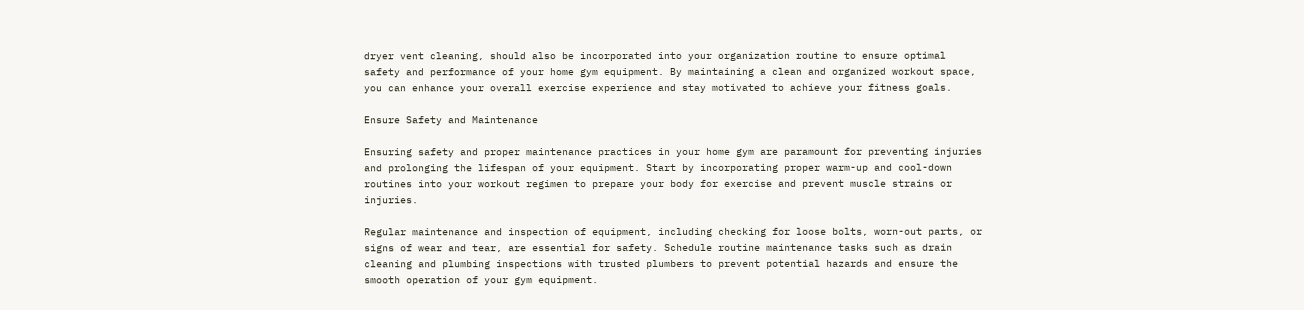dryer vent cleaning, should also be incorporated into your organization routine to ensure optimal safety and performance of your home gym equipment. By maintaining a clean and organized workout space, you can enhance your overall exercise experience and stay motivated to achieve your fitness goals.

Ensure Safety and Maintenance

Ensuring safety and proper maintenance practices in your home gym are paramount for preventing injuries and prolonging the lifespan of your equipment. Start by incorporating proper warm-up and cool-down routines into your workout regimen to prepare your body for exercise and prevent muscle strains or injuries.

Regular maintenance and inspection of equipment, including checking for loose bolts, worn-out parts, or signs of wear and tear, are essential for safety. Schedule routine maintenance tasks such as drain cleaning and plumbing inspections with trusted plumbers to prevent potential hazards and ensure the smooth operation of your gym equipment.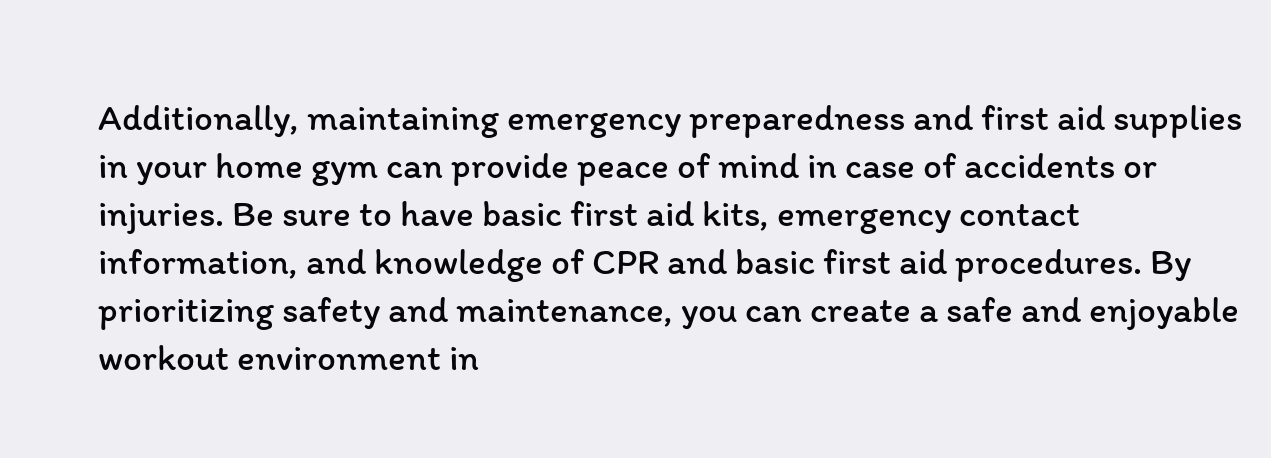Additionally, maintaining emergency preparedness and first aid supplies in your home gym can provide peace of mind in case of accidents or injuries. Be sure to have basic first aid kits, emergency contact information, and knowledge of CPR and basic first aid procedures. By prioritizing safety and maintenance, you can create a safe and enjoyable workout environment in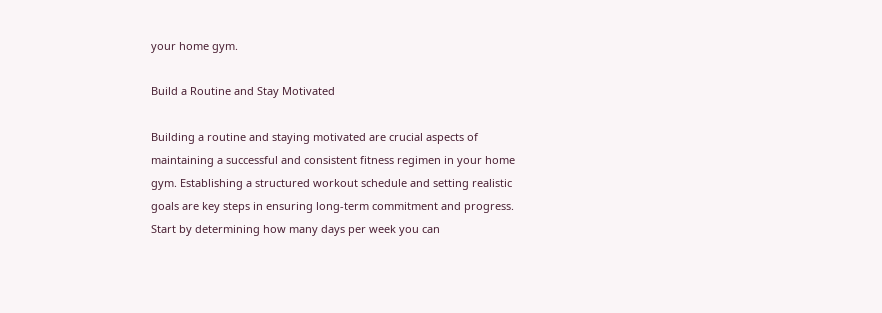your home gym.

Build a Routine and Stay Motivated

Building a routine and staying motivated are crucial aspects of maintaining a successful and consistent fitness regimen in your home gym. Establishing a structured workout schedule and setting realistic goals are key steps in ensuring long-term commitment and progress. Start by determining how many days per week you can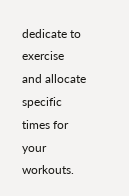dedicate to exercise and allocate specific times for your workouts.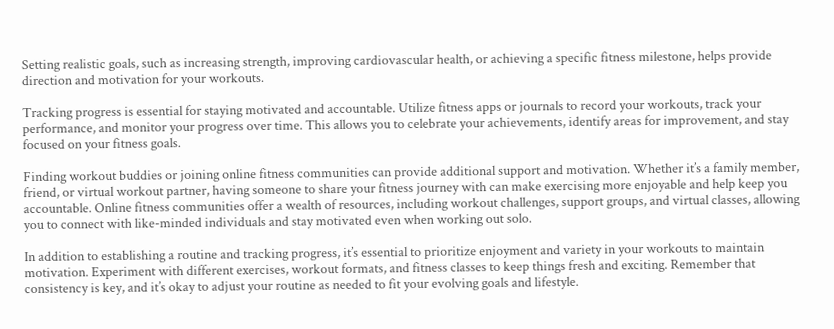Setting realistic goals, such as increasing strength, improving cardiovascular health, or achieving a specific fitness milestone, helps provide direction and motivation for your workouts.

Tracking progress is essential for staying motivated and accountable. Utilize fitness apps or journals to record your workouts, track your performance, and monitor your progress over time. This allows you to celebrate your achievements, identify areas for improvement, and stay focused on your fitness goals.

Finding workout buddies or joining online fitness communities can provide additional support and motivation. Whether it’s a family member, friend, or virtual workout partner, having someone to share your fitness journey with can make exercising more enjoyable and help keep you accountable. Online fitness communities offer a wealth of resources, including workout challenges, support groups, and virtual classes, allowing you to connect with like-minded individuals and stay motivated even when working out solo.

In addition to establishing a routine and tracking progress, it’s essential to prioritize enjoyment and variety in your workouts to maintain motivation. Experiment with different exercises, workout formats, and fitness classes to keep things fresh and exciting. Remember that consistency is key, and it’s okay to adjust your routine as needed to fit your evolving goals and lifestyle.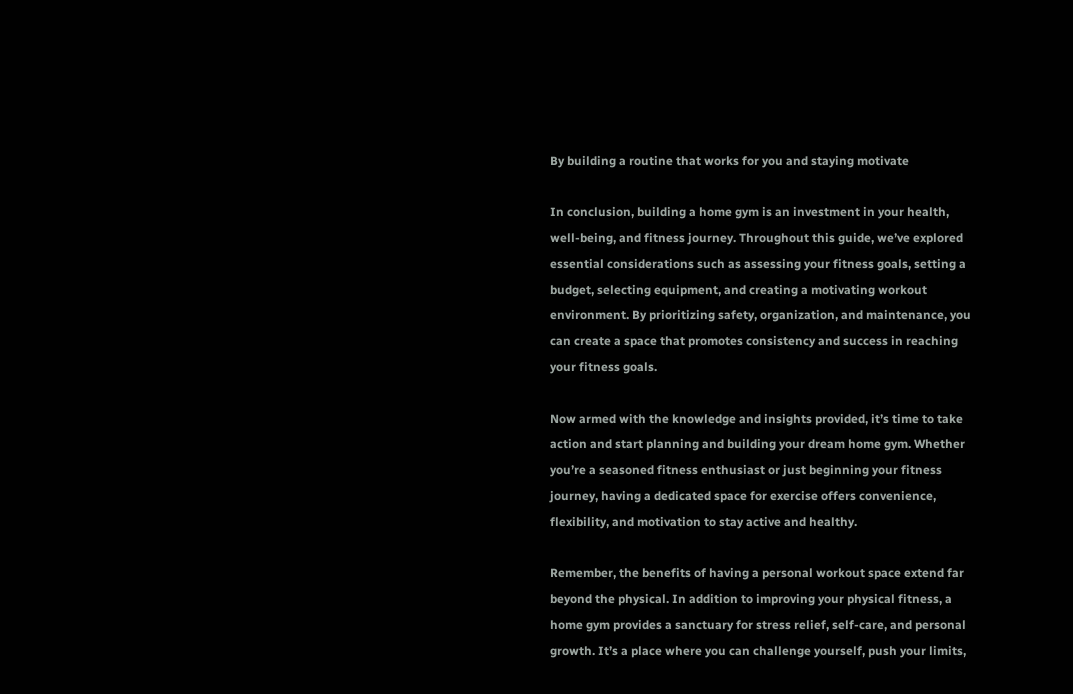By building a routine that works for you and staying motivate

In conclusion, building a home gym is an investment in your health, well-being, and fitness journey. Throughout this guide, we’ve explored essential considerations such as assessing your fitness goals, setting a budget, selecting equipment, and creating a motivating workout environment. By prioritizing safety, organization, and maintenance, you can create a space that promotes consistency and success in reaching your fitness goals.

Now armed with the knowledge and insights provided, it’s time to take action and start planning and building your dream home gym. Whether you’re a seasoned fitness enthusiast or just beginning your fitness journey, having a dedicated space for exercise offers convenience, flexibility, and motivation to stay active and healthy.

Remember, the benefits of having a personal workout space extend far beyond the physical. In addition to improving your physical fitness, a home gym provides a sanctuary for stress relief, self-care, and personal growth. It’s a place where you can challenge yourself, push your limits,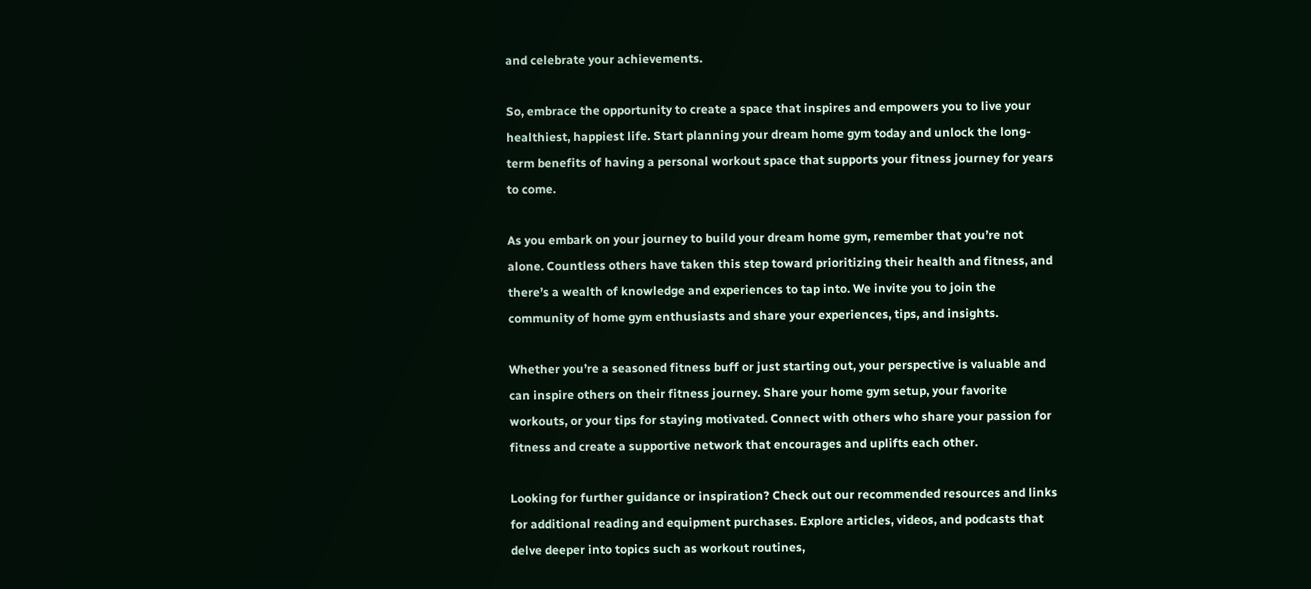and celebrate your achievements.

So, embrace the opportunity to create a space that inspires and empowers you to live your healthiest, happiest life. Start planning your dream home gym today and unlock the long-term benefits of having a personal workout space that supports your fitness journey for years to come.

As you embark on your journey to build your dream home gym, remember that you’re not alone. Countless others have taken this step toward prioritizing their health and fitness, and there’s a wealth of knowledge and experiences to tap into. We invite you to join the community of home gym enthusiasts and share your experiences, tips, and insights.

Whether you’re a seasoned fitness buff or just starting out, your perspective is valuable and can inspire others on their fitness journey. Share your home gym setup, your favorite workouts, or your tips for staying motivated. Connect with others who share your passion for fitness and create a supportive network that encourages and uplifts each other.

Looking for further guidance or inspiration? Check out our recommended resources and links for additional reading and equipment purchases. Explore articles, videos, and podcasts that delve deeper into topics such as workout routines,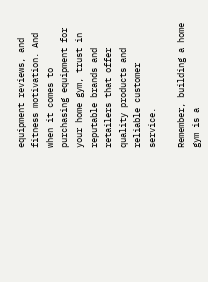equipment reviews, and fitness motivation. And when it comes to purchasing equipment for your home gym, trust in reputable brands and retailers that offer quality products and reliable customer service.

Remember, building a home gym is a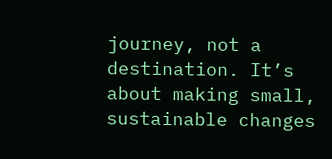journey, not a destination. It’s about making small, sustainable changes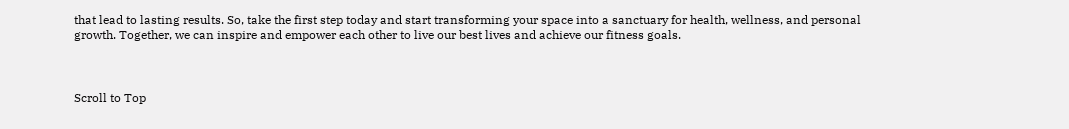that lead to lasting results. So, take the first step today and start transforming your space into a sanctuary for health, wellness, and personal growth. Together, we can inspire and empower each other to live our best lives and achieve our fitness goals.



Scroll to Top